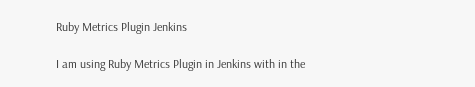Ruby Metrics Plugin Jenkins

I am using Ruby Metrics Plugin in Jenkins with in the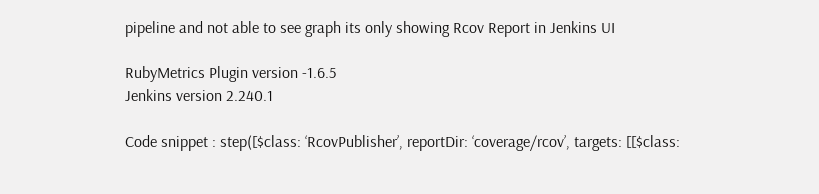pipeline and not able to see graph its only showing Rcov Report in Jenkins UI

RubyMetrics Plugin version -1.6.5
Jenkins version 2.240.1

Code snippet : step([$class: ‘RcovPublisher’, reportDir: ‘coverage/rcov’, targets: [[$class: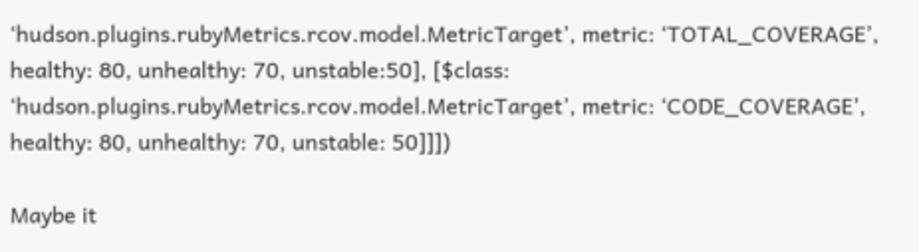‘hudson.plugins.rubyMetrics.rcov.model.MetricTarget’, metric: ‘TOTAL_COVERAGE’, healthy: 80, unhealthy: 70, unstable:50], [$class: ‘hudson.plugins.rubyMetrics.rcov.model.MetricTarget’, metric: ‘CODE_COVERAGE’, healthy: 80, unhealthy: 70, unstable: 50]]])

Maybe it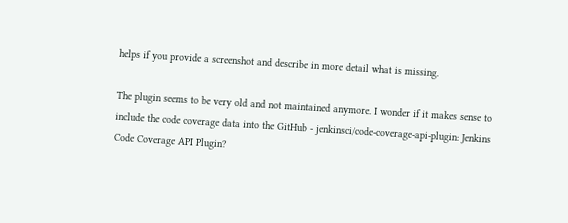helps if you provide a screenshot and describe in more detail what is missing.

The plugin seems to be very old and not maintained anymore. I wonder if it makes sense to include the code coverage data into the GitHub - jenkinsci/code-coverage-api-plugin: Jenkins Code Coverage API Plugin?